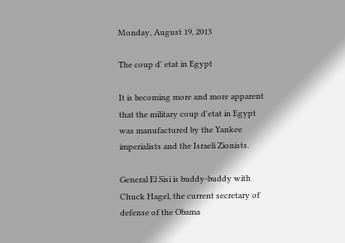Monday, August 19, 2013

The coup d' etat in Egypt

It is becoming more and more apparent that the military coup d'etat in Egypt was manufactured by the Yankee imperialists and the Israeli Zionists.

General El Sisi is buddy-buddy with Chuck Hagel, the current secretary of defense of the Obama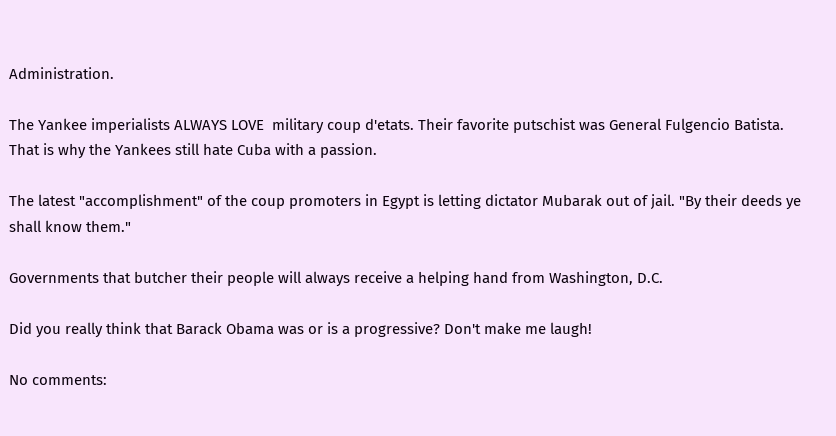Administration.

The Yankee imperialists ALWAYS LOVE  military coup d'etats. Their favorite putschist was General Fulgencio Batista. That is why the Yankees still hate Cuba with a passion.

The latest "accomplishment" of the coup promoters in Egypt is letting dictator Mubarak out of jail. "By their deeds ye shall know them."

Governments that butcher their people will always receive a helping hand from Washington, D.C.

Did you really think that Barack Obama was or is a progressive? Don't make me laugh!

No comments: